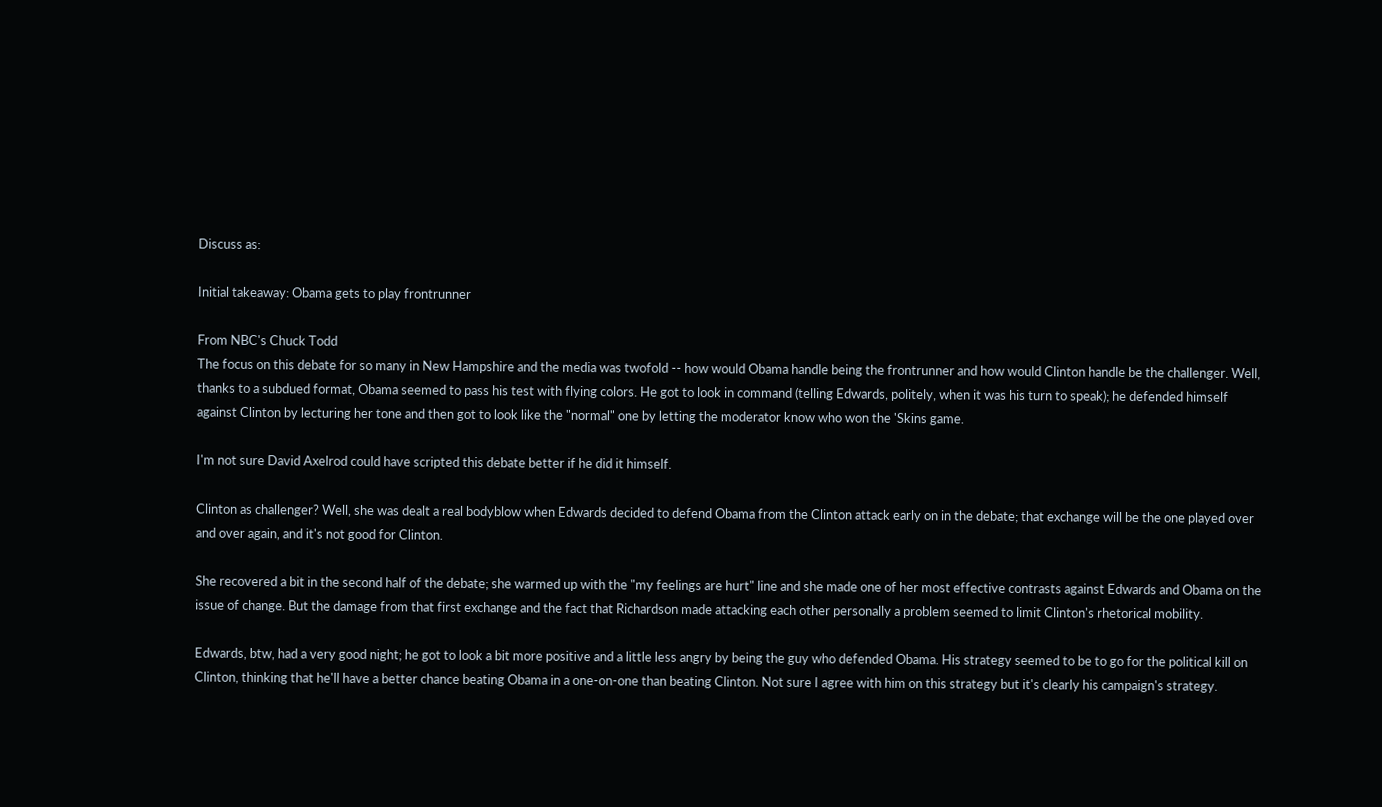Discuss as:

Initial takeaway: Obama gets to play frontrunner

From NBC's Chuck Todd
The focus on this debate for so many in New Hampshire and the media was twofold -- how would Obama handle being the frontrunner and how would Clinton handle be the challenger. Well, thanks to a subdued format, Obama seemed to pass his test with flying colors. He got to look in command (telling Edwards, politely, when it was his turn to speak); he defended himself against Clinton by lecturing her tone and then got to look like the "normal" one by letting the moderator know who won the 'Skins game.

I'm not sure David Axelrod could have scripted this debate better if he did it himself.

Clinton as challenger? Well, she was dealt a real bodyblow when Edwards decided to defend Obama from the Clinton attack early on in the debate; that exchange will be the one played over and over again, and it's not good for Clinton.

She recovered a bit in the second half of the debate; she warmed up with the "my feelings are hurt" line and she made one of her most effective contrasts against Edwards and Obama on the issue of change. But the damage from that first exchange and the fact that Richardson made attacking each other personally a problem seemed to limit Clinton's rhetorical mobility.

Edwards, btw, had a very good night; he got to look a bit more positive and a little less angry by being the guy who defended Obama. His strategy seemed to be to go for the political kill on Clinton, thinking that he'll have a better chance beating Obama in a one-on-one than beating Clinton. Not sure I agree with him on this strategy but it's clearly his campaign's strategy.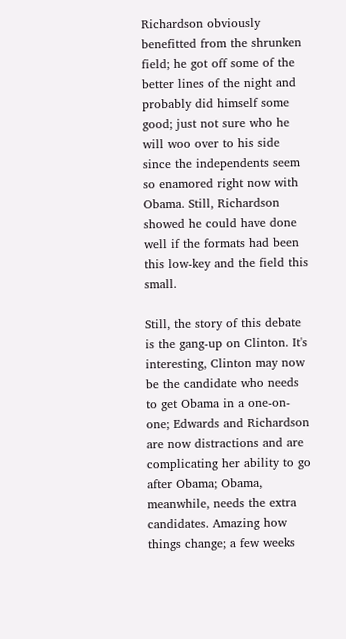Richardson obviously benefitted from the shrunken field; he got off some of the better lines of the night and probably did himself some good; just not sure who he will woo over to his side since the independents seem so enamored right now with Obama. Still, Richardson showed he could have done well if the formats had been this low-key and the field this small.

Still, the story of this debate is the gang-up on Clinton. It's interesting, Clinton may now be the candidate who needs to get Obama in a one-on-one; Edwards and Richardson are now distractions and are complicating her ability to go after Obama; Obama, meanwhile, needs the extra candidates. Amazing how things change; a few weeks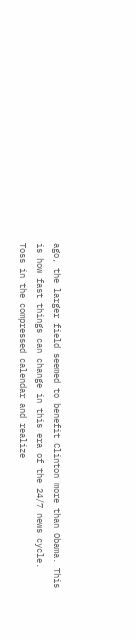ago, the larger field seemed to benefit Clinton more than Obama. This is how fast things can change in this era of the 24/7 news cycle. Toss in the compressed calendar and realize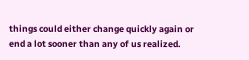things could either change quickly again or end a lot sooner than any of us realized.